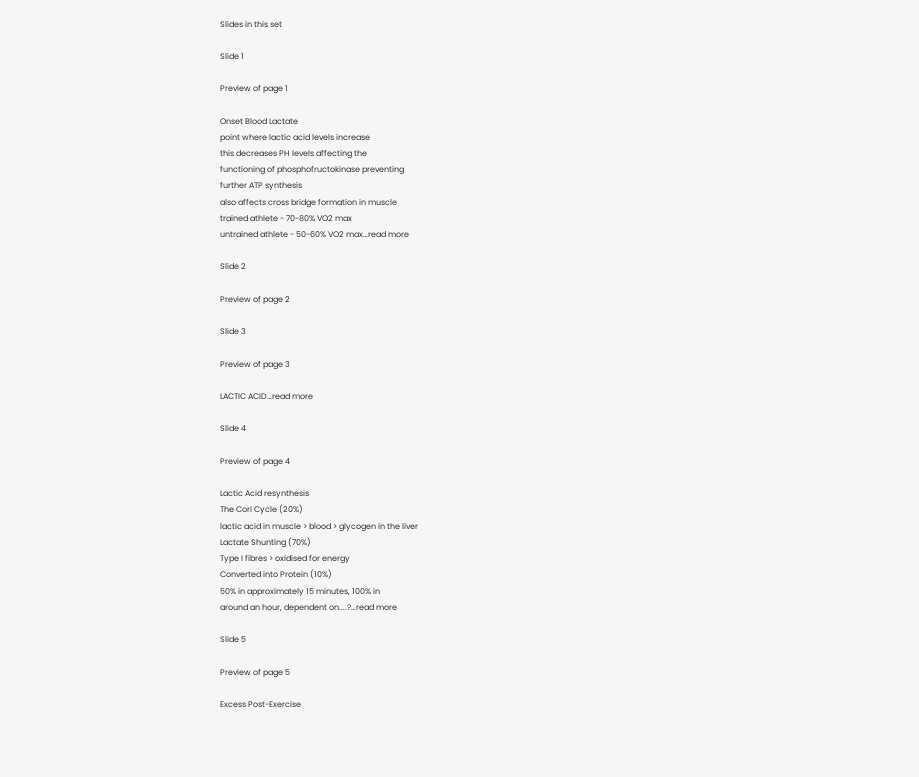Slides in this set

Slide 1

Preview of page 1

Onset Blood Lactate
point where lactic acid levels increase
this decreases PH levels affecting the
functioning of phosphofructokinase preventing
further ATP synthesis
also affects cross bridge formation in muscle
trained athlete - 70-80% VO2 max
untrained athlete - 50-60% VO2 max…read more

Slide 2

Preview of page 2

Slide 3

Preview of page 3

LACTIC ACID…read more

Slide 4

Preview of page 4

Lactic Acid resynthesis
The Cori Cycle (20%)
lactic acid in muscle > blood > glycogen in the liver
Lactate Shunting (70%)
Type I fibres > oxidised for energy
Converted into Protein (10%)
50% in approximately 15 minutes, 100% in
around an hour, dependent on....?…read more

Slide 5

Preview of page 5

Excess Post-Exercise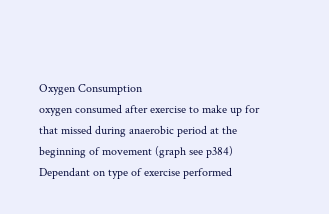Oxygen Consumption
oxygen consumed after exercise to make up for
that missed during anaerobic period at the
beginning of movement (graph see p384)
Dependant on type of exercise performed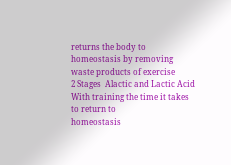returns the body to homeostasis by removing
waste products of exercise
2 Stages  Alactic and Lactic Acid
With training the time it takes to return to
homeostasis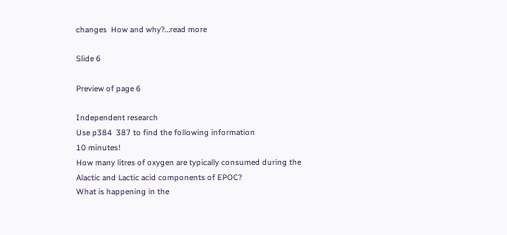changes  How and why?…read more

Slide 6

Preview of page 6

Independent research
Use p384  387 to find the following information
10 minutes!
How many litres of oxygen are typically consumed during the
Alactic and Lactic acid components of EPOC?
What is happening in the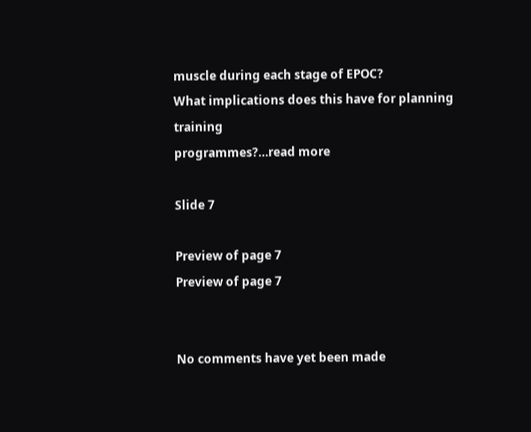muscle during each stage of EPOC?
What implications does this have for planning training
programmes?…read more

Slide 7

Preview of page 7
Preview of page 7


No comments have yet been made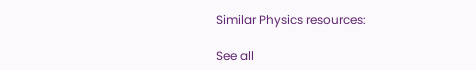Similar Physics resources:

See all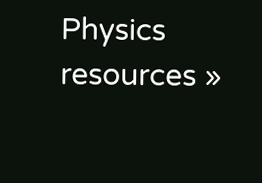Physics resources »